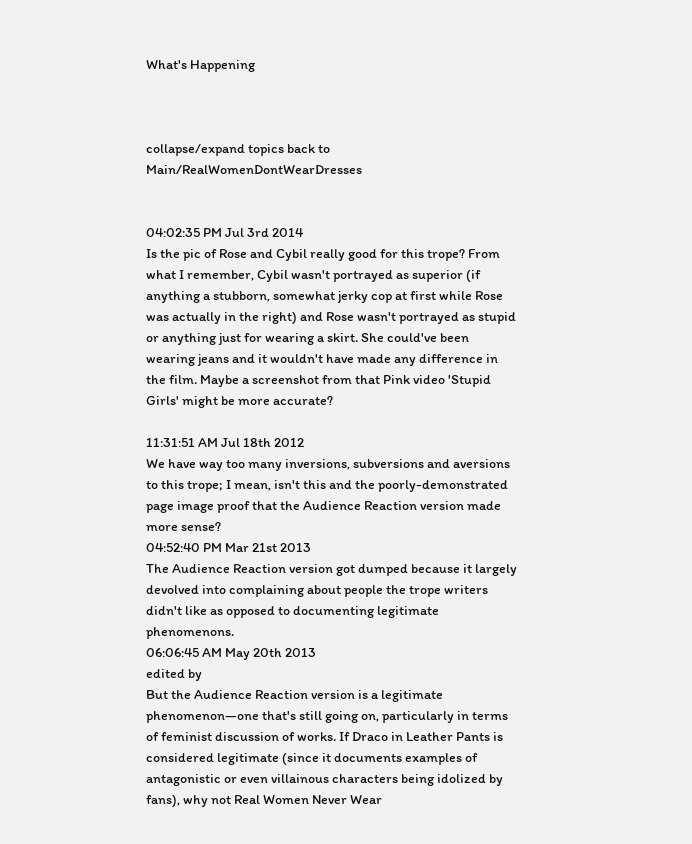What's Happening



collapse/expand topics back to Main/RealWomenDontWearDresses


04:02:35 PM Jul 3rd 2014
Is the pic of Rose and Cybil really good for this trope? From what I remember, Cybil wasn't portrayed as superior (if anything a stubborn, somewhat jerky cop at first while Rose was actually in the right) and Rose wasn't portrayed as stupid or anything just for wearing a skirt. She could've been wearing jeans and it wouldn't have made any difference in the film. Maybe a screenshot from that Pink video 'Stupid Girls' might be more accurate?

11:31:51 AM Jul 18th 2012
We have way too many inversions, subversions and aversions to this trope; I mean, isn't this and the poorly-demonstrated page image proof that the Audience Reaction version made more sense?
04:52:40 PM Mar 21st 2013
The Audience Reaction version got dumped because it largely devolved into complaining about people the trope writers didn't like as opposed to documenting legitimate phenomenons.
06:06:45 AM May 20th 2013
edited by
But the Audience Reaction version is a legitimate phenomenon—one that's still going on, particularly in terms of feminist discussion of works. If Draco in Leather Pants is considered legitimate (since it documents examples of antagonistic or even villainous characters being idolized by fans), why not Real Women Never Wear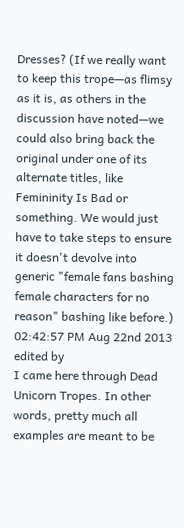Dresses? (If we really want to keep this trope—as flimsy as it is, as others in the discussion have noted—we could also bring back the original under one of its alternate titles, like Femininity Is Bad or something. We would just have to take steps to ensure it doesn't devolve into generic "female fans bashing female characters for no reason" bashing like before.)
02:42:57 PM Aug 22nd 2013
edited by
I came here through Dead Unicorn Tropes. In other words, pretty much all examples are meant to be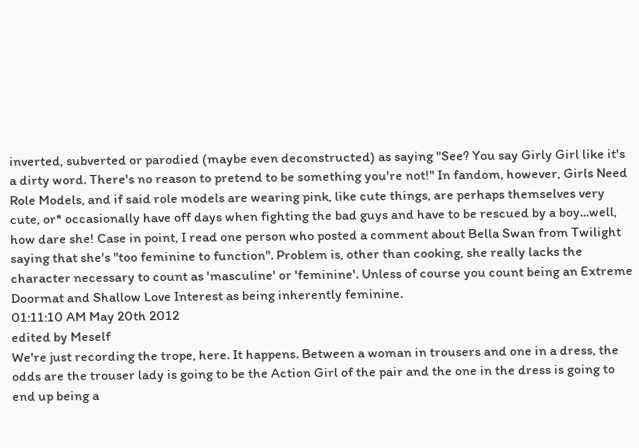inverted, subverted or parodied (maybe even deconstructed) as saying "See? You say Girly Girl like it's a dirty word. There's no reason to pretend to be something you're not!" In fandom, however, Girls Need Role Models, and if said role models are wearing pink, like cute things, are perhaps themselves very cute, or* occasionally have off days when fighting the bad guys and have to be rescued by a boy...well, how dare she! Case in point, I read one person who posted a comment about Bella Swan from Twilight saying that she's "too feminine to function". Problem is, other than cooking, she really lacks the character necessary to count as 'masculine' or 'feminine'. Unless of course you count being an Extreme Doormat and Shallow Love Interest as being inherently feminine.
01:11:10 AM May 20th 2012
edited by Meself
We're just recording the trope, here. It happens. Between a woman in trousers and one in a dress, the odds are the trouser lady is going to be the Action Girl of the pair and the one in the dress is going to end up being a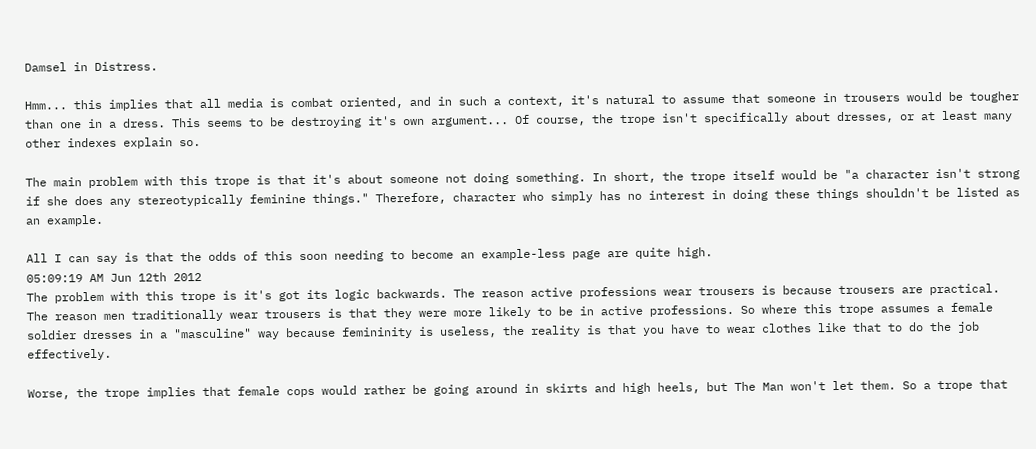Damsel in Distress.

Hmm... this implies that all media is combat oriented, and in such a context, it's natural to assume that someone in trousers would be tougher than one in a dress. This seems to be destroying it's own argument... Of course, the trope isn't specifically about dresses, or at least many other indexes explain so.

The main problem with this trope is that it's about someone not doing something. In short, the trope itself would be "a character isn't strong if she does any stereotypically feminine things." Therefore, character who simply has no interest in doing these things shouldn't be listed as an example.

All I can say is that the odds of this soon needing to become an example-less page are quite high.
05:09:19 AM Jun 12th 2012
The problem with this trope is it's got its logic backwards. The reason active professions wear trousers is because trousers are practical. The reason men traditionally wear trousers is that they were more likely to be in active professions. So where this trope assumes a female soldier dresses in a "masculine" way because femininity is useless, the reality is that you have to wear clothes like that to do the job effectively.

Worse, the trope implies that female cops would rather be going around in skirts and high heels, but The Man won't let them. So a trope that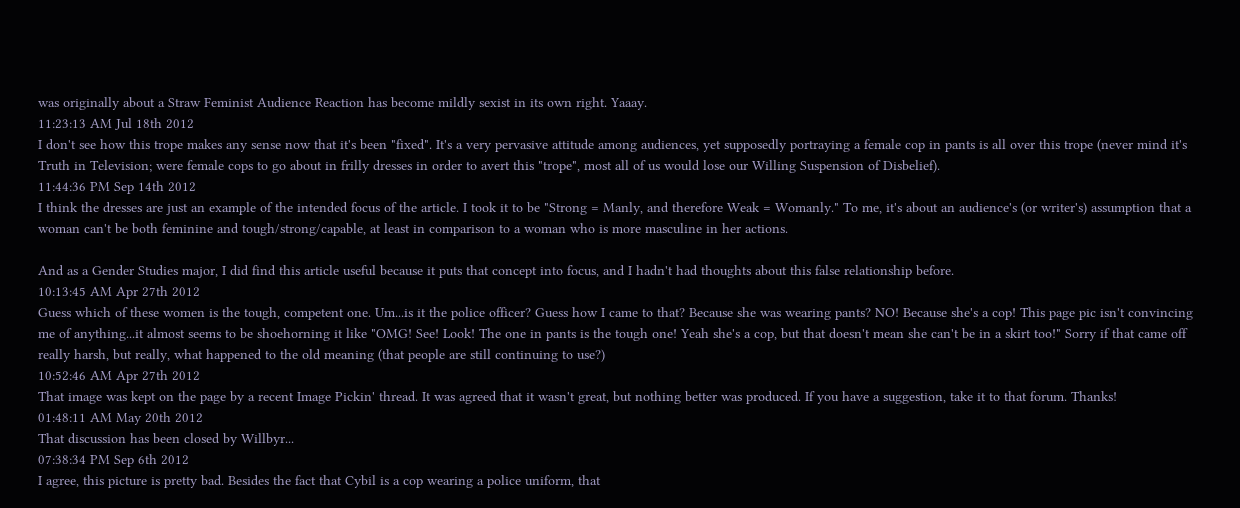was originally about a Straw Feminist Audience Reaction has become mildly sexist in its own right. Yaaay.
11:23:13 AM Jul 18th 2012
I don't see how this trope makes any sense now that it's been "fixed". It's a very pervasive attitude among audiences, yet supposedly portraying a female cop in pants is all over this trope (never mind it's Truth in Television; were female cops to go about in frilly dresses in order to avert this "trope", most all of us would lose our Willing Suspension of Disbelief).
11:44:36 PM Sep 14th 2012
I think the dresses are just an example of the intended focus of the article. I took it to be "Strong = Manly, and therefore Weak = Womanly." To me, it's about an audience's (or writer's) assumption that a woman can't be both feminine and tough/strong/capable, at least in comparison to a woman who is more masculine in her actions.

And as a Gender Studies major, I did find this article useful because it puts that concept into focus, and I hadn't had thoughts about this false relationship before.
10:13:45 AM Apr 27th 2012
Guess which of these women is the tough, competent one. Um...is it the police officer? Guess how I came to that? Because she was wearing pants? NO! Because she's a cop! This page pic isn't convincing me of anything...it almost seems to be shoehorning it like "OMG! See! Look! The one in pants is the tough one! Yeah she's a cop, but that doesn't mean she can't be in a skirt too!" Sorry if that came off really harsh, but really, what happened to the old meaning (that people are still continuing to use?)
10:52:46 AM Apr 27th 2012
That image was kept on the page by a recent Image Pickin' thread. It was agreed that it wasn't great, but nothing better was produced. If you have a suggestion, take it to that forum. Thanks!
01:48:11 AM May 20th 2012
That discussion has been closed by Willbyr...
07:38:34 PM Sep 6th 2012
I agree, this picture is pretty bad. Besides the fact that Cybil is a cop wearing a police uniform, that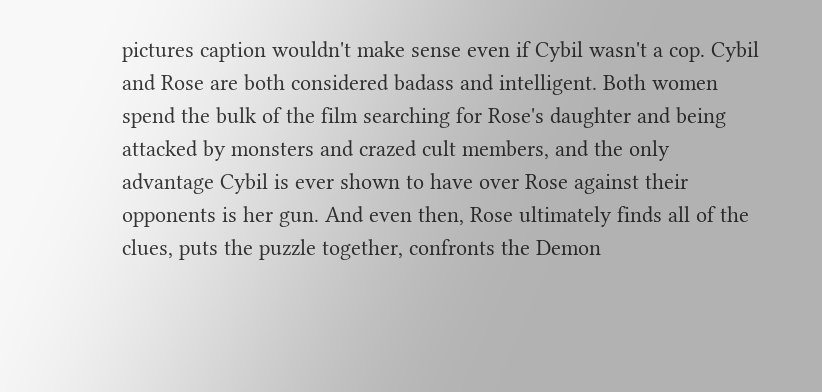pictures caption wouldn't make sense even if Cybil wasn't a cop. Cybil and Rose are both considered badass and intelligent. Both women spend the bulk of the film searching for Rose's daughter and being attacked by monsters and crazed cult members, and the only advantage Cybil is ever shown to have over Rose against their opponents is her gun. And even then, Rose ultimately finds all of the clues, puts the puzzle together, confronts the Demon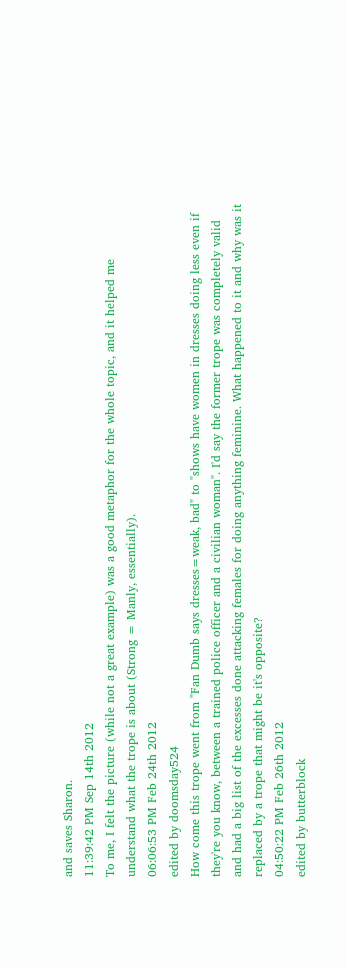and saves Sharon.
11:39:42 PM Sep 14th 2012
To me, I felt the picture (while not a great example) was a good metaphor for the whole topic, and it helped me understand what the trope is about (Strong = Manly, essentially).
06:06:53 PM Feb 24th 2012
edited by doomsday524
How come this trope went from "Fan Dumb says dresses=weak, bad" to "shows have women in dresses doing less even if they're you know, between a trained police officer and a civilian woman". I'd say the former trope was completely valid and had a big list of the excesses done attacking females for doing anything feminine. What happened to it and why was it replaced by a trope that might be it's opposite?
04:50:22 PM Feb 26th 2012
edited by butterblock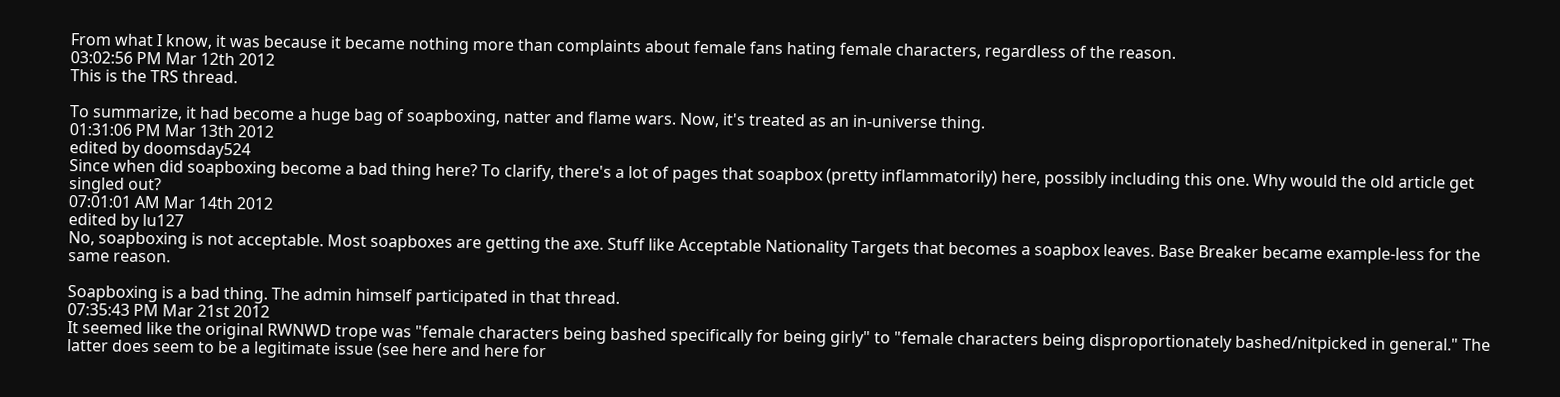From what I know, it was because it became nothing more than complaints about female fans hating female characters, regardless of the reason.
03:02:56 PM Mar 12th 2012
This is the TRS thread.

To summarize, it had become a huge bag of soapboxing, natter and flame wars. Now, it's treated as an in-universe thing.
01:31:06 PM Mar 13th 2012
edited by doomsday524
Since when did soapboxing become a bad thing here? To clarify, there's a lot of pages that soapbox (pretty inflammatorily) here, possibly including this one. Why would the old article get singled out?
07:01:01 AM Mar 14th 2012
edited by lu127
No, soapboxing is not acceptable. Most soapboxes are getting the axe. Stuff like Acceptable Nationality Targets that becomes a soapbox leaves. Base Breaker became example-less for the same reason.

Soapboxing is a bad thing. The admin himself participated in that thread.
07:35:43 PM Mar 21st 2012
It seemed like the original RWNWD trope was "female characters being bashed specifically for being girly" to "female characters being disproportionately bashed/nitpicked in general." The latter does seem to be a legitimate issue (see here and here for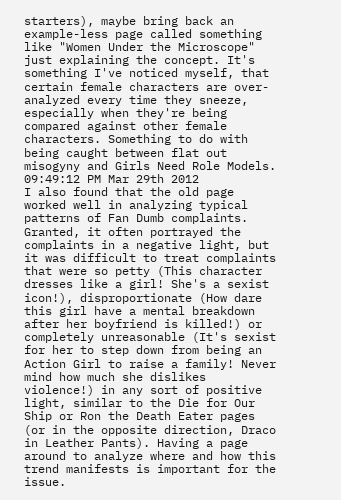starters), maybe bring back an example-less page called something like "Women Under the Microscope" just explaining the concept. It's something I've noticed myself, that certain female characters are over-analyzed every time they sneeze, especially when they're being compared against other female characters. Something to do with being caught between flat out misogyny and Girls Need Role Models.
09:49:12 PM Mar 29th 2012
I also found that the old page worked well in analyzing typical patterns of Fan Dumb complaints. Granted, it often portrayed the complaints in a negative light, but it was difficult to treat complaints that were so petty (This character dresses like a girl! She's a sexist icon!), disproportionate (How dare this girl have a mental breakdown after her boyfriend is killed!) or completely unreasonable (It's sexist for her to step down from being an Action Girl to raise a family! Never mind how much she dislikes violence!) in any sort of positive light, similar to the Die for Our Ship or Ron the Death Eater pages (or in the opposite direction, Draco in Leather Pants). Having a page around to analyze where and how this trend manifests is important for the issue.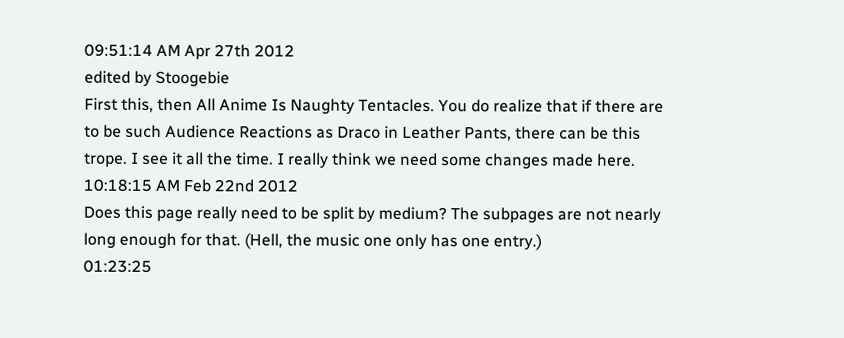09:51:14 AM Apr 27th 2012
edited by Stoogebie
First this, then All Anime Is Naughty Tentacles. You do realize that if there are to be such Audience Reactions as Draco in Leather Pants, there can be this trope. I see it all the time. I really think we need some changes made here.
10:18:15 AM Feb 22nd 2012
Does this page really need to be split by medium? The subpages are not nearly long enough for that. (Hell, the music one only has one entry.)
01:23:25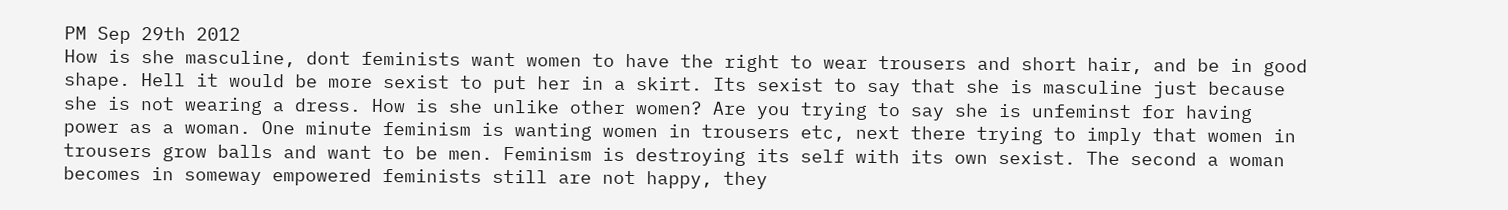PM Sep 29th 2012
How is she masculine, dont feminists want women to have the right to wear trousers and short hair, and be in good shape. Hell it would be more sexist to put her in a skirt. Its sexist to say that she is masculine just because she is not wearing a dress. How is she unlike other women? Are you trying to say she is unfeminst for having power as a woman. One minute feminism is wanting women in trousers etc, next there trying to imply that women in trousers grow balls and want to be men. Feminism is destroying its self with its own sexist. The second a woman becomes in someway empowered feminists still are not happy, they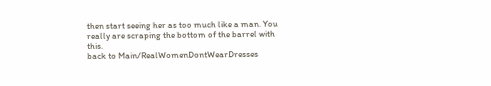then start seeing her as too much like a man. You really are scraping the bottom of the barrel with this.
back to Main/RealWomenDontWearDresses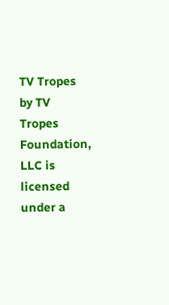TV Tropes by TV Tropes Foundation, LLC is licensed under a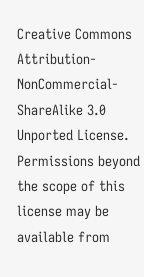Creative Commons Attribution-NonCommercial-ShareAlike 3.0 Unported License.
Permissions beyond the scope of this license may be available from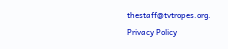thestaff@tvtropes.org.
Privacy Policy